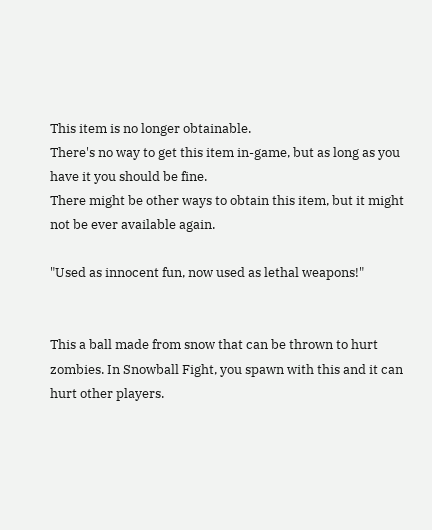This item is no longer obtainable.
There's no way to get this item in-game, but as long as you have it you should be fine.
There might be other ways to obtain this item, but it might not be ever available again.

"Used as innocent fun, now used as lethal weapons!"


This a ball made from snow that can be thrown to hurt zombies. In Snowball Fight, you spawn with this and it can hurt other players.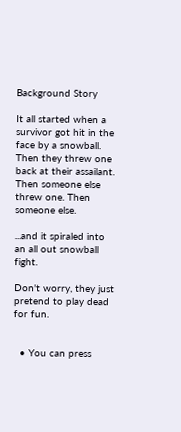Background Story

It all started when a survivor got hit in the face by a snowball. Then they threw one back at their assailant. Then someone else threw one. Then someone else.

...and it spiraled into an all out snowball fight.

Don't worry, they just pretend to play dead for fun.


  • You can press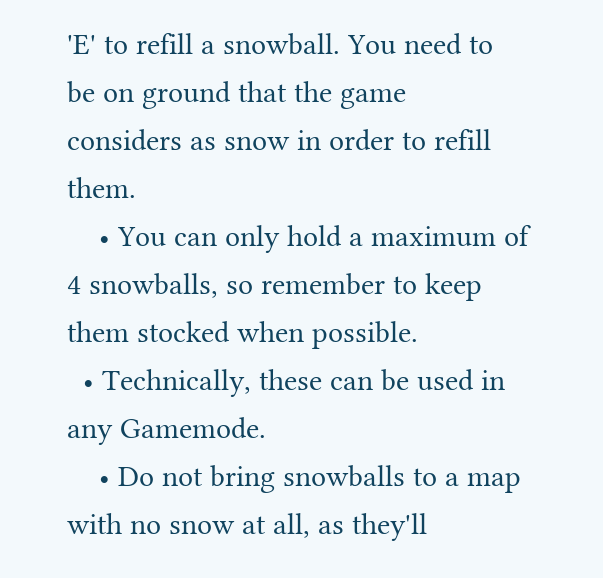'E' to refill a snowball. You need to be on ground that the game considers as snow in order to refill them.
    • You can only hold a maximum of 4 snowballs, so remember to keep them stocked when possible.
  • Technically, these can be used in any Gamemode.
    • Do not bring snowballs to a map with no snow at all, as they'll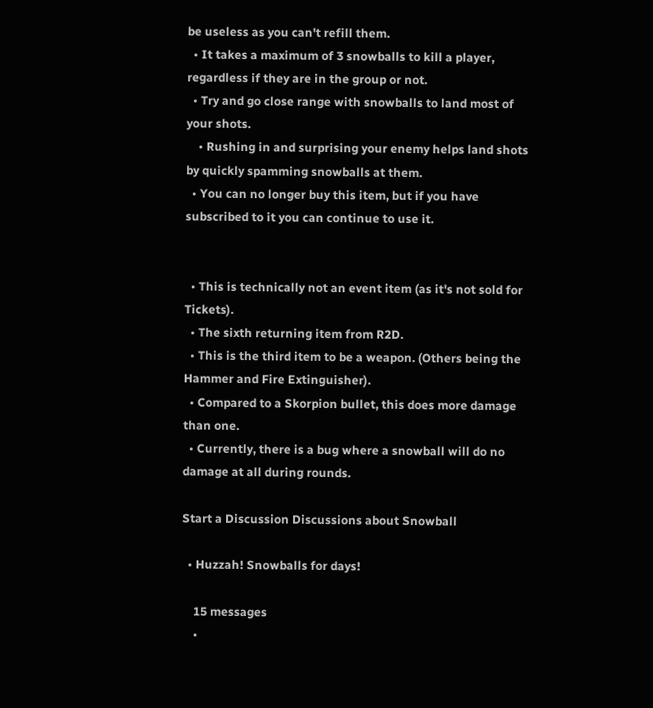be useless as you can't refill them.
  • It takes a maximum of 3 snowballs to kill a player, regardless if they are in the group or not.
  • Try and go close range with snowballs to land most of your shots.
    • Rushing in and surprising your enemy helps land shots by quickly spamming snowballs at them.
  • You can no longer buy this item, but if you have subscribed to it you can continue to use it.


  • This is technically not an event item (as it's not sold for Tickets).
  • The sixth returning item from R2D.
  • This is the third item to be a weapon. (Others being the Hammer and Fire Extinguisher).
  • Compared to a Skorpion bullet, this does more damage than one.
  • Currently, there is a bug where a snowball will do no damage at all during rounds.

Start a Discussion Discussions about Snowball

  • Huzzah! Snowballs for days!

    15 messages
    •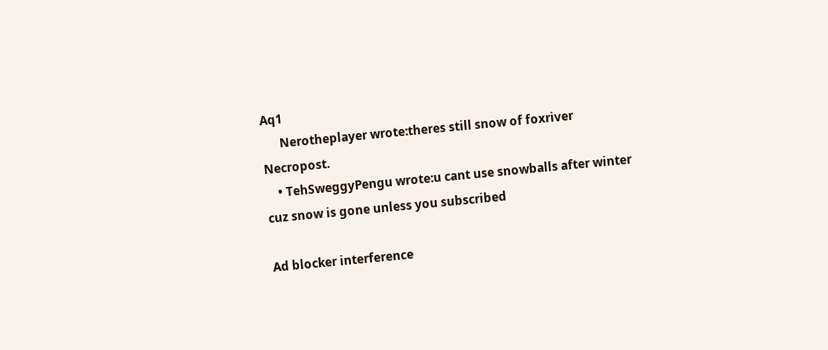Aq1
      Nerotheplayer wrote:theres still snow of foxriver Necropost.
    • TehSweggyPengu wrote:u cant use snowballs after winter cuz snow is gone unless you subscribed

Ad blocker interference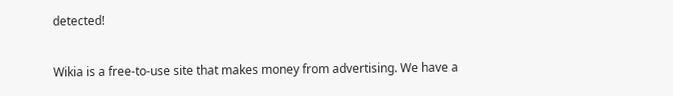detected!

Wikia is a free-to-use site that makes money from advertising. We have a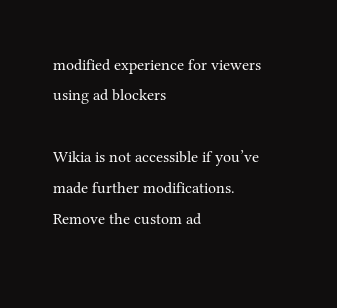modified experience for viewers using ad blockers

Wikia is not accessible if you’ve made further modifications. Remove the custom ad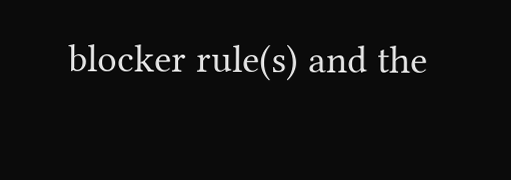blocker rule(s) and the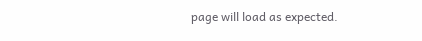page will load as expected.